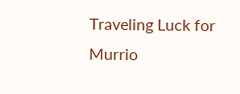Traveling Luck for Murrio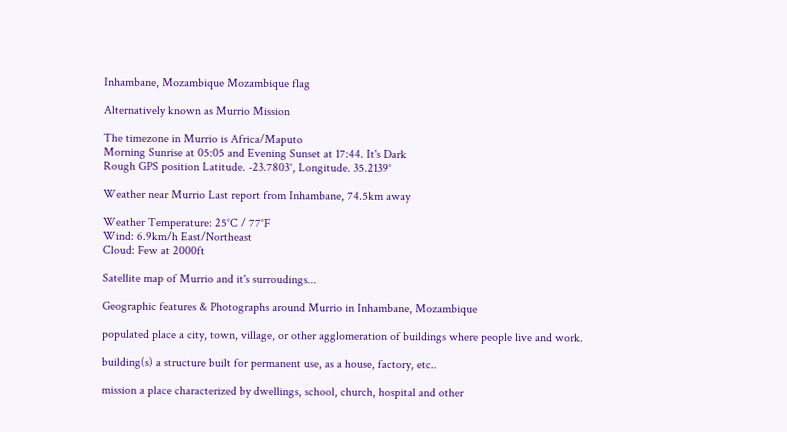Inhambane, Mozambique Mozambique flag

Alternatively known as Murrio Mission

The timezone in Murrio is Africa/Maputo
Morning Sunrise at 05:05 and Evening Sunset at 17:44. It's Dark
Rough GPS position Latitude. -23.7803°, Longitude. 35.2139°

Weather near Murrio Last report from Inhambane, 74.5km away

Weather Temperature: 25°C / 77°F
Wind: 6.9km/h East/Northeast
Cloud: Few at 2000ft

Satellite map of Murrio and it's surroudings...

Geographic features & Photographs around Murrio in Inhambane, Mozambique

populated place a city, town, village, or other agglomeration of buildings where people live and work.

building(s) a structure built for permanent use, as a house, factory, etc..

mission a place characterized by dwellings, school, church, hospital and other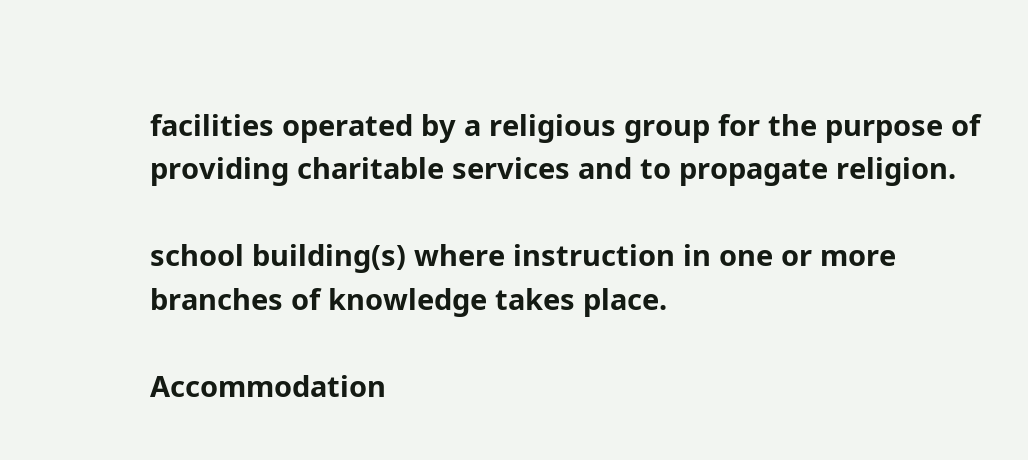facilities operated by a religious group for the purpose of providing charitable services and to propagate religion.

school building(s) where instruction in one or more branches of knowledge takes place.

Accommodation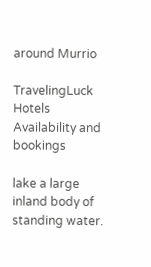around Murrio

TravelingLuck Hotels
Availability and bookings

lake a large inland body of standing water.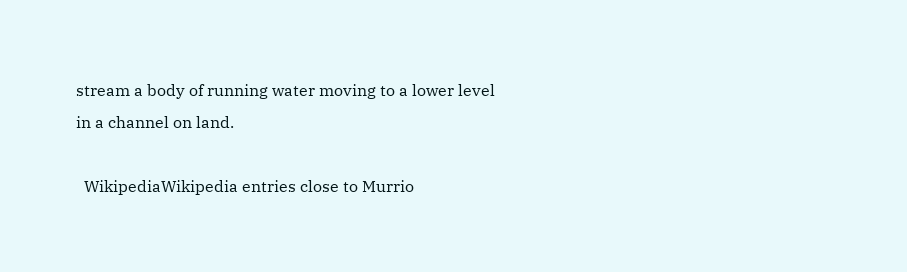stream a body of running water moving to a lower level in a channel on land.

  WikipediaWikipedia entries close to Murrio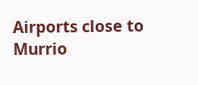Airports close to Murrio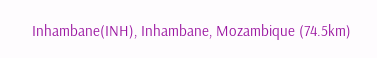Inhambane(INH), Inhambane, Mozambique (74.5km)